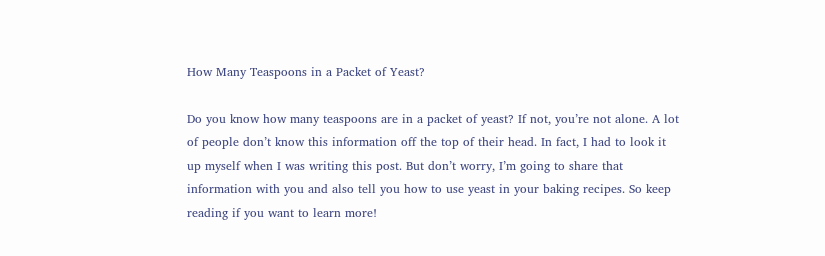How Many Teaspoons in a Packet of Yeast?

Do you know how many teaspoons are in a packet of yeast? If not, you’re not alone. A lot of people don’t know this information off the top of their head. In fact, I had to look it up myself when I was writing this post. But don’t worry, I’m going to share that information with you and also tell you how to use yeast in your baking recipes. So keep reading if you want to learn more!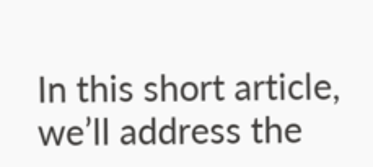In this short article, we’ll address the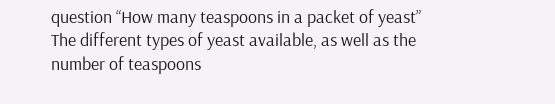question “How many teaspoons in a packet of yeast” The different types of yeast available, as well as the number of teaspoons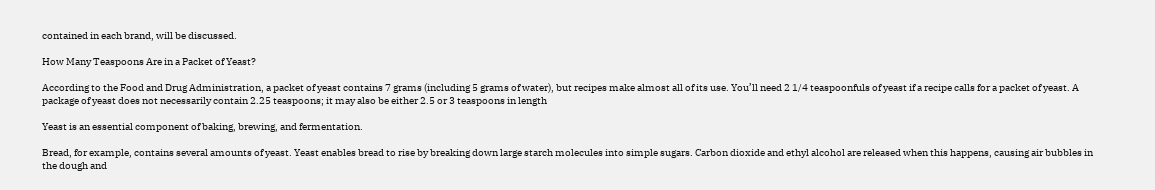contained in each brand, will be discussed.

How Many Teaspoons Are in a Packet of Yeast?

According to the Food and Drug Administration, a packet of yeast contains 7 grams (including 5 grams of water), but recipes make almost all of its use. You’ll need 2 1/4 teaspoonfuls of yeast if a recipe calls for a packet of yeast. A package of yeast does not necessarily contain 2.25 teaspoons; it may also be either 2.5 or 3 teaspoons in length

Yeast is an essential component of baking, brewing, and fermentation.

Bread, for example, contains several amounts of yeast. Yeast enables bread to rise by breaking down large starch molecules into simple sugars. Carbon dioxide and ethyl alcohol are released when this happens, causing air bubbles in the dough and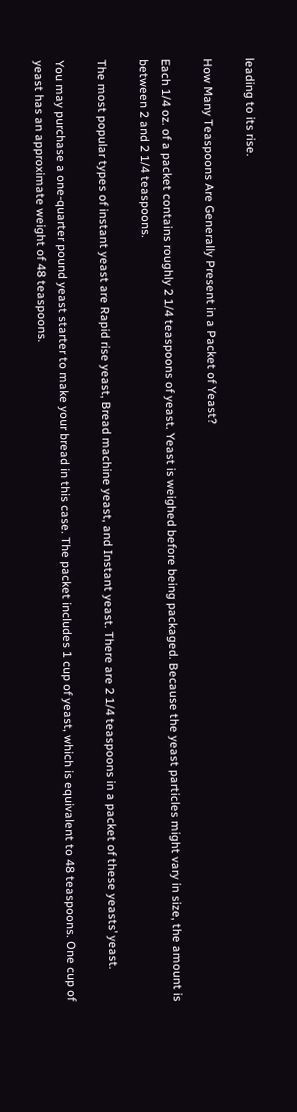leading to its rise.

How Many Teaspoons Are Generally Present in a Packet of Yeast?

Each 1/4 oz. of a packet contains roughly 2 1/4 teaspoons of yeast. Yeast is weighed before being packaged. Because the yeast particles might vary in size, the amount is between 2 and 2 1/4 teaspoons.

The most popular types of instant yeast are Rapid rise yeast, Bread machine yeast, and Instant yeast. There are 2 1/4 teaspoons in a packet of these yeasts’ yeast.

You may purchase a one-quarter pound yeast starter to make your bread in this case. The packet includes 1 cup of yeast, which is equivalent to 48 teaspoons. One cup of yeast has an approximate weight of 48 teaspoons.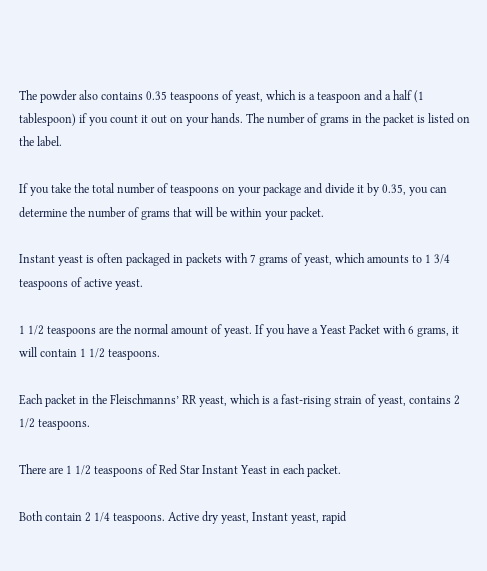The powder also contains 0.35 teaspoons of yeast, which is a teaspoon and a half (1 tablespoon) if you count it out on your hands. The number of grams in the packet is listed on the label.

If you take the total number of teaspoons on your package and divide it by 0.35, you can determine the number of grams that will be within your packet.

Instant yeast is often packaged in packets with 7 grams of yeast, which amounts to 1 3/4 teaspoons of active yeast.

1 1/2 teaspoons are the normal amount of yeast. If you have a Yeast Packet with 6 grams, it will contain 1 1/2 teaspoons.

Each packet in the Fleischmanns’ RR yeast, which is a fast-rising strain of yeast, contains 2 1/2 teaspoons.

There are 1 1/2 teaspoons of Red Star Instant Yeast in each packet.

Both contain 2 1/4 teaspoons. Active dry yeast, Instant yeast, rapid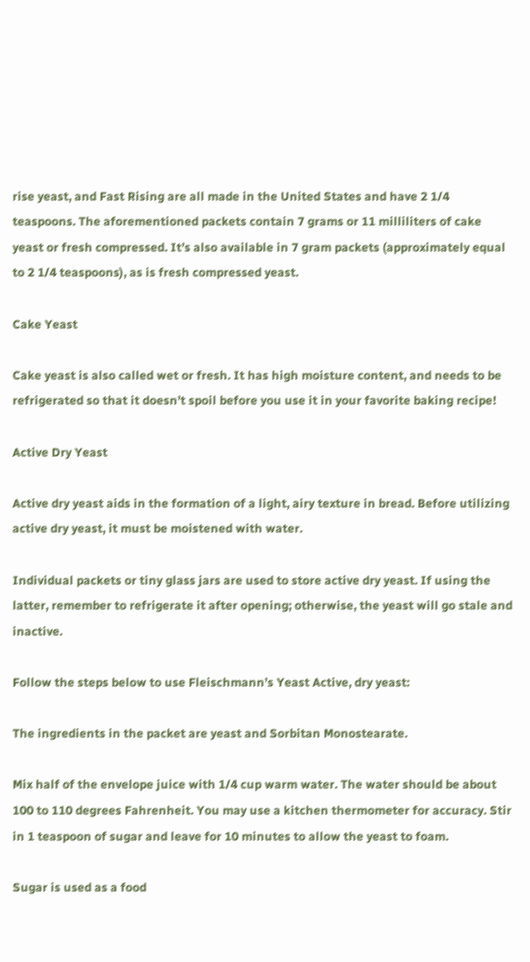rise yeast, and Fast Rising are all made in the United States and have 2 1/4 teaspoons. The aforementioned packets contain 7 grams or 11 milliliters of cake yeast or fresh compressed. It’s also available in 7 gram packets (approximately equal to 2 1/4 teaspoons), as is fresh compressed yeast.

Cake Yeast

Cake yeast is also called wet or fresh. It has high moisture content, and needs to be refrigerated so that it doesn’t spoil before you use it in your favorite baking recipe!

Active Dry Yeast

Active dry yeast aids in the formation of a light, airy texture in bread. Before utilizing active dry yeast, it must be moistened with water.

Individual packets or tiny glass jars are used to store active dry yeast. If using the latter, remember to refrigerate it after opening; otherwise, the yeast will go stale and inactive.

Follow the steps below to use Fleischmann’s Yeast Active, dry yeast:

The ingredients in the packet are yeast and Sorbitan Monostearate.

Mix half of the envelope juice with 1/4 cup warm water. The water should be about 100 to 110 degrees Fahrenheit. You may use a kitchen thermometer for accuracy. Stir in 1 teaspoon of sugar and leave for 10 minutes to allow the yeast to foam.

Sugar is used as a food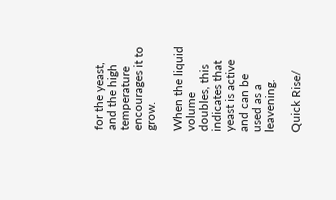for the yeast, and the high temperature encourages it to grow.

When the liquid volume doubles, this indicates that yeast is active and can be used as a leavening.

Quick Rise/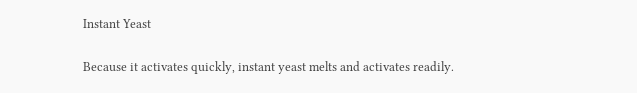Instant Yeast

Because it activates quickly, instant yeast melts and activates readily.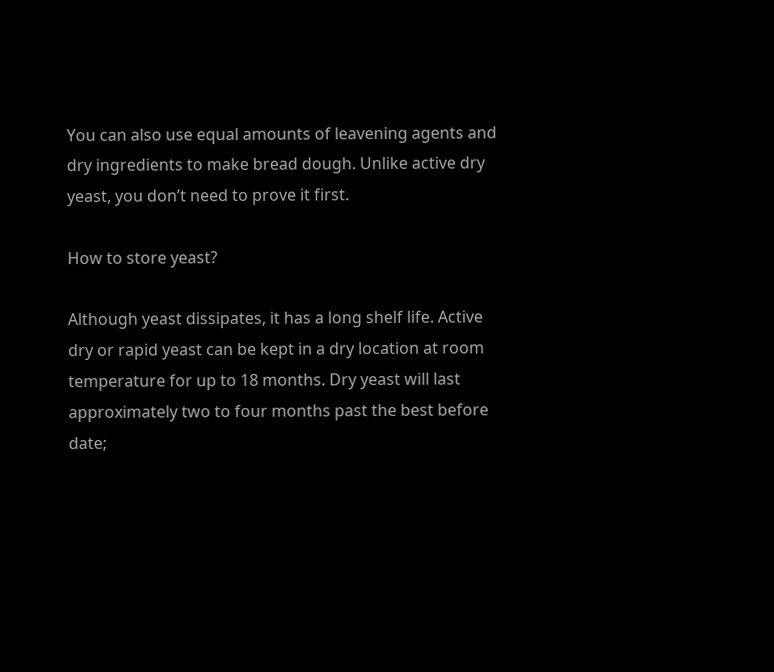You can also use equal amounts of leavening agents and dry ingredients to make bread dough. Unlike active dry yeast, you don’t need to prove it first.

How to store yeast?

Although yeast dissipates, it has a long shelf life. Active dry or rapid yeast can be kept in a dry location at room temperature for up to 18 months. Dry yeast will last approximately two to four months past the best before date;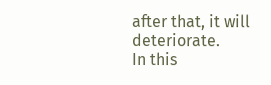after that, it will deteriorate.
In this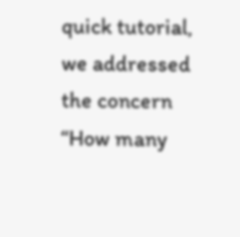quick tutorial, we addressed the concern “How many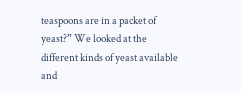teaspoons are in a packet of yeast?” We looked at the different kinds of yeast available and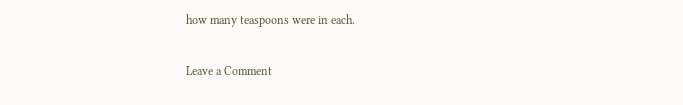how many teaspoons were in each.

Leave a Comment